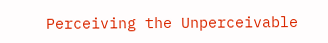Perceiving the Unperceivable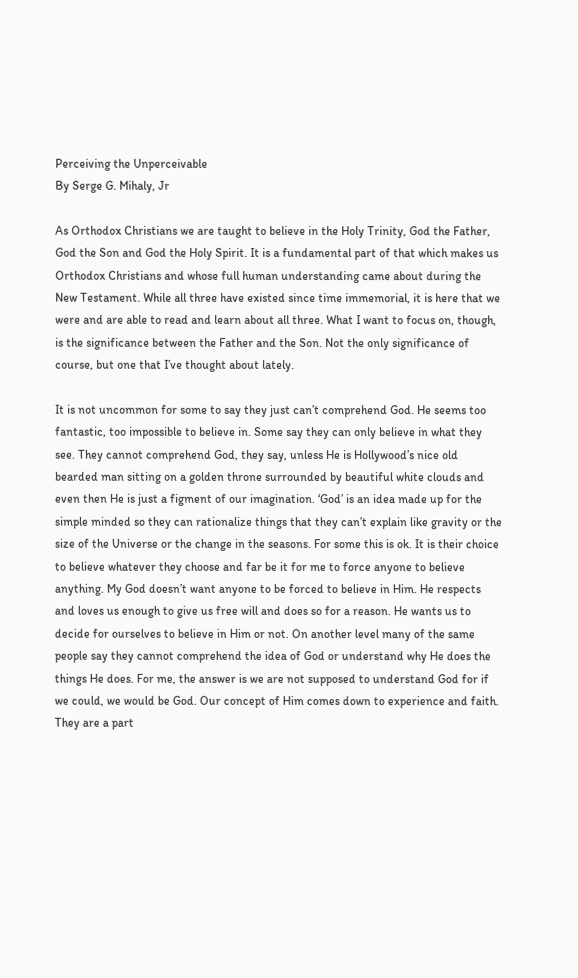Perceiving the Unperceivable
By Serge G. Mihaly, Jr

As Orthodox Christians we are taught to believe in the Holy Trinity, God the Father, God the Son and God the Holy Spirit. It is a fundamental part of that which makes us Orthodox Christians and whose full human understanding came about during the New Testament. While all three have existed since time immemorial, it is here that we were and are able to read and learn about all three. What I want to focus on, though, is the significance between the Father and the Son. Not the only significance of course, but one that I’ve thought about lately.

It is not uncommon for some to say they just can’t comprehend God. He seems too fantastic, too impossible to believe in. Some say they can only believe in what they see. They cannot comprehend God, they say, unless He is Hollywood’s nice old bearded man sitting on a golden throne surrounded by beautiful white clouds and even then He is just a figment of our imagination. ‘God’ is an idea made up for the simple minded so they can rationalize things that they can’t explain like gravity or the size of the Universe or the change in the seasons. For some this is ok. It is their choice to believe whatever they choose and far be it for me to force anyone to believe anything. My God doesn’t want anyone to be forced to believe in Him. He respects and loves us enough to give us free will and does so for a reason. He wants us to decide for ourselves to believe in Him or not. On another level many of the same people say they cannot comprehend the idea of God or understand why He does the things He does. For me, the answer is we are not supposed to understand God for if we could, we would be God. Our concept of Him comes down to experience and faith. They are a part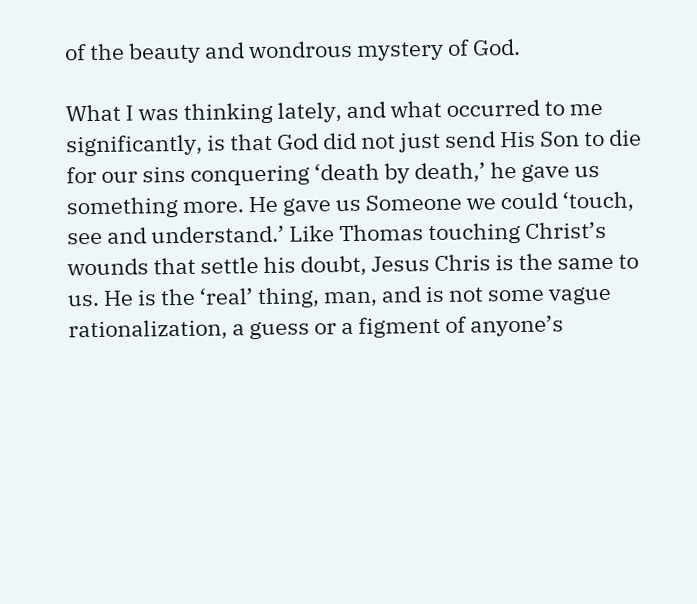of the beauty and wondrous mystery of God.

What I was thinking lately, and what occurred to me significantly, is that God did not just send His Son to die for our sins conquering ‘death by death,’ he gave us something more. He gave us Someone we could ‘touch, see and understand.’ Like Thomas touching Christ’s wounds that settle his doubt, Jesus Chris is the same to us. He is the ‘real’ thing, man, and is not some vague rationalization, a guess or a figment of anyone’s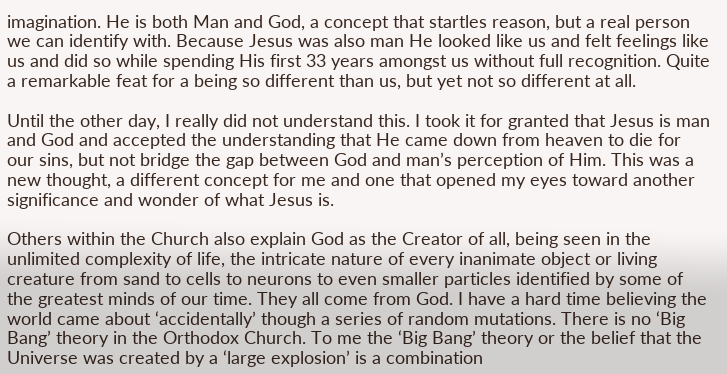imagination. He is both Man and God, a concept that startles reason, but a real person we can identify with. Because Jesus was also man He looked like us and felt feelings like us and did so while spending His first 33 years amongst us without full recognition. Quite a remarkable feat for a being so different than us, but yet not so different at all.

Until the other day, I really did not understand this. I took it for granted that Jesus is man and God and accepted the understanding that He came down from heaven to die for our sins, but not bridge the gap between God and man’s perception of Him. This was a new thought, a different concept for me and one that opened my eyes toward another significance and wonder of what Jesus is.

Others within the Church also explain God as the Creator of all, being seen in the unlimited complexity of life, the intricate nature of every inanimate object or living creature from sand to cells to neurons to even smaller particles identified by some of the greatest minds of our time. They all come from God. I have a hard time believing the world came about ‘accidentally’ though a series of random mutations. There is no ‘Big Bang’ theory in the Orthodox Church. To me the ‘Big Bang’ theory or the belief that the Universe was created by a ‘large explosion’ is a combination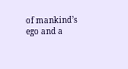of mankind’s ego and a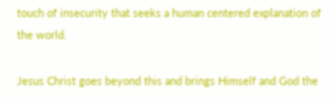touch of insecurity that seeks a human centered explanation of the world.

Jesus Christ goes beyond this and brings Himself and God the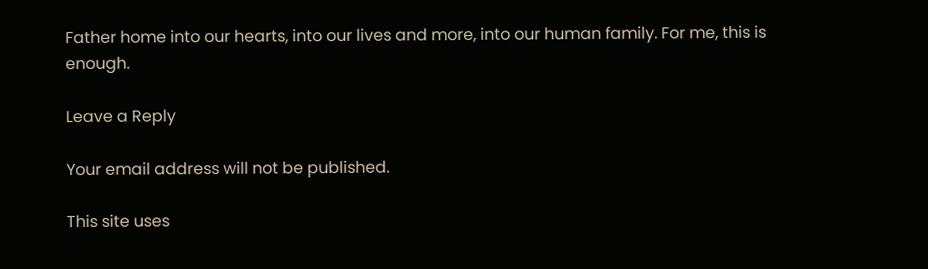Father home into our hearts, into our lives and more, into our human family. For me, this is enough.

Leave a Reply

Your email address will not be published.

This site uses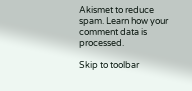Akismet to reduce spam. Learn how your comment data is processed.

Skip to toolbar